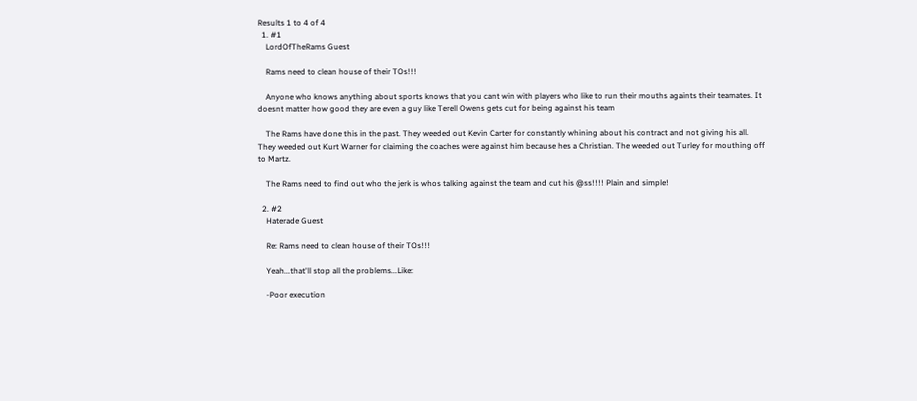Results 1 to 4 of 4
  1. #1
    LordOfTheRams Guest

    Rams need to clean house of their TOs!!!

    Anyone who knows anything about sports knows that you cant win with players who like to run their mouths againts their teamates. It doesnt matter how good they are even a guy like Terell Owens gets cut for being against his team

    The Rams have done this in the past. They weeded out Kevin Carter for constantly whining about his contract and not giving his all. They weeded out Kurt Warner for claiming the coaches were against him because hes a Christian. The weeded out Turley for mouthing off to Martz.

    The Rams need to find out who the jerk is whos talking against the team and cut his @ss!!!! Plain and simple!

  2. #2
    Haterade Guest

    Re: Rams need to clean house of their TOs!!!

    Yeah...that'll stop all the problems...Like:

    -Poor execution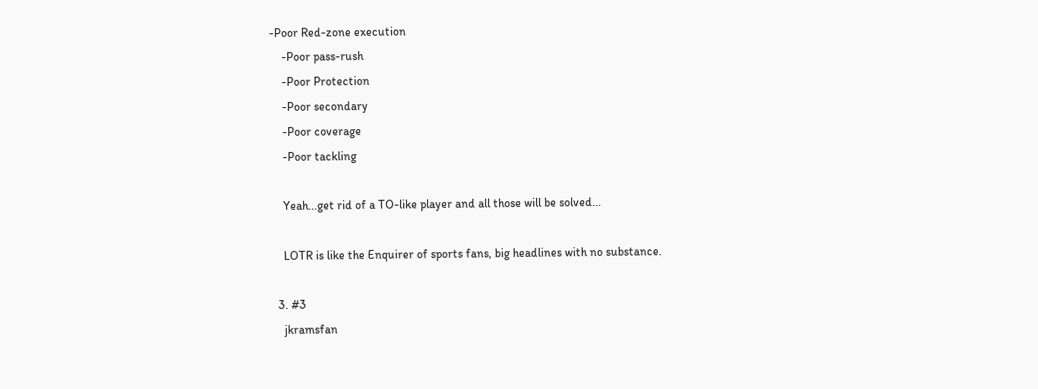-Poor Red-zone execution
    -Poor pass-rush
    -Poor Protection
    -Poor secondary
    -Poor coverage
    -Poor tackling

    Yeah...get rid of a TO-like player and all those will be solved...

    LOTR is like the Enquirer of sports fans, big headlines with no substance.

  3. #3
    jkramsfan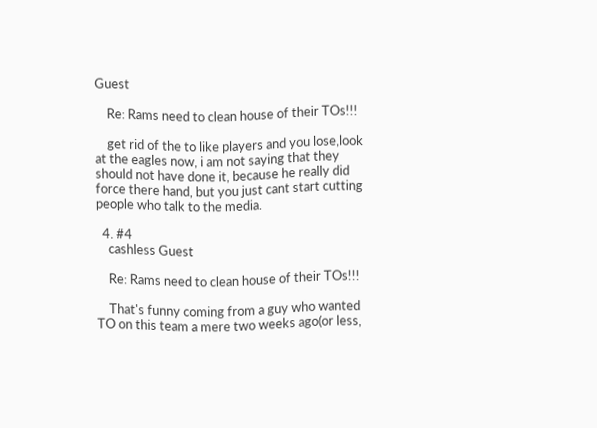Guest

    Re: Rams need to clean house of their TOs!!!

    get rid of the to like players and you lose,look at the eagles now, i am not saying that they should not have done it, because he really did force there hand, but you just cant start cutting people who talk to the media.

  4. #4
    cashless Guest

    Re: Rams need to clean house of their TOs!!!

    That's funny coming from a guy who wanted TO on this team a mere two weeks ago(or less,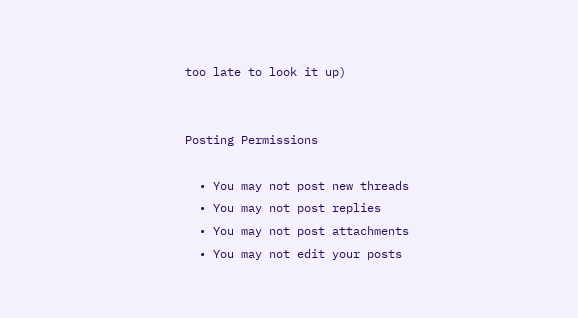too late to look it up)


Posting Permissions

  • You may not post new threads
  • You may not post replies
  • You may not post attachments
  • You may not edit your posts